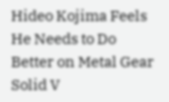Hideo Kojima Feels He Needs to Do Better on Metal Gear Solid V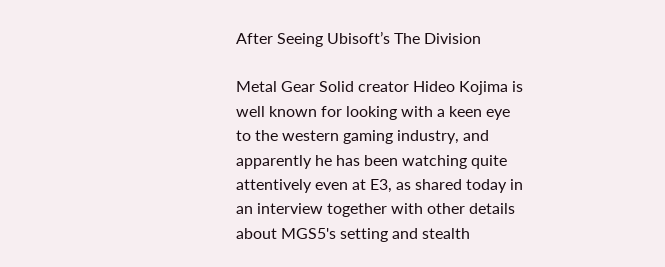After Seeing Ubisoft’s The Division

Metal Gear Solid creator Hideo Kojima is well known for looking with a keen eye to the western gaming industry, and apparently he has been watching quite attentively even at E3, as shared today in an interview together with other details about MGS5's setting and stealth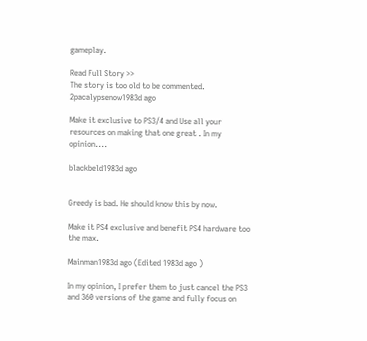gameplay.

Read Full Story >>
The story is too old to be commented.
2pacalypsenow1983d ago

Make it exclusive to PS3/4 and Use all your resources on making that one great . In my opinion....

blackbeld1983d ago


Greedy is bad. He should know this by now.

Make it PS4 exclusive and benefit PS4 hardware too the max.

Mainman1983d ago (Edited 1983d ago )

In my opinion, I prefer them to just cancel the PS3 and 360 versions of the game and fully focus on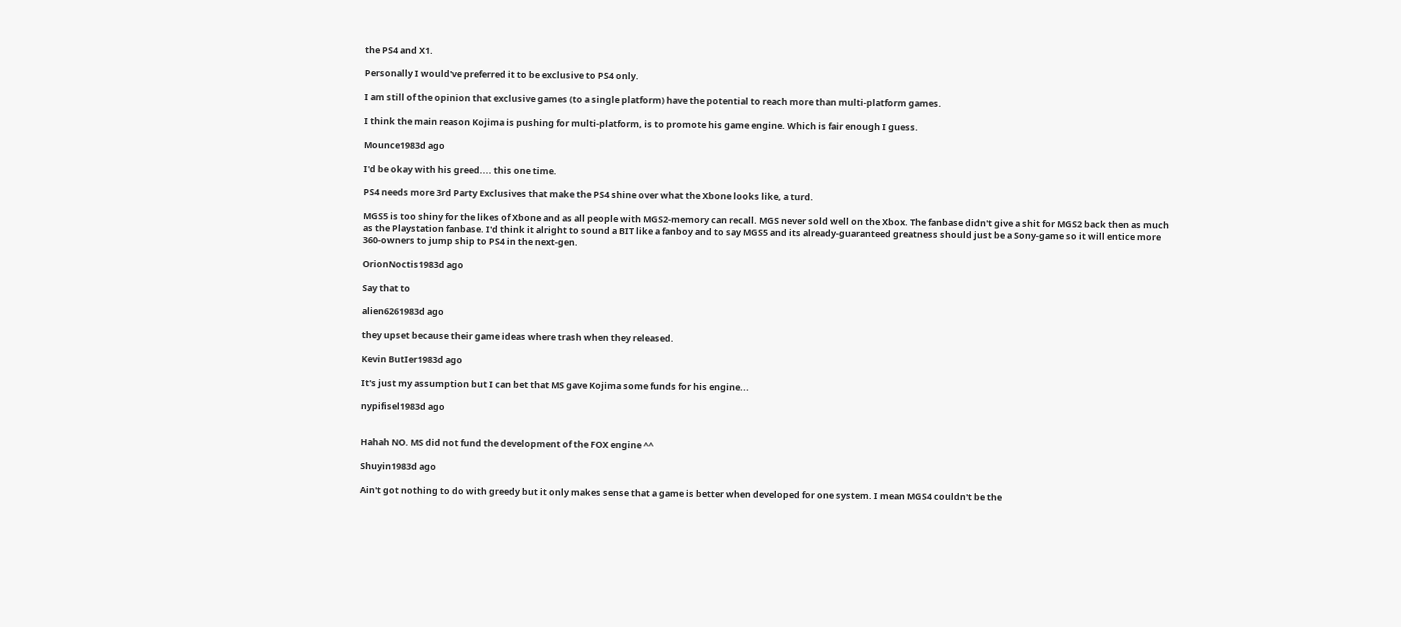the PS4 and X1.

Personally I would've preferred it to be exclusive to PS4 only.

I am still of the opinion that exclusive games (to a single platform) have the potential to reach more than multi-platform games.

I think the main reason Kojima is pushing for multi-platform, is to promote his game engine. Which is fair enough I guess.

Mounce1983d ago

I'd be okay with his greed.... this one time.

PS4 needs more 3rd Party Exclusives that make the PS4 shine over what the Xbone looks like, a turd.

MGS5 is too shiny for the likes of Xbone and as all people with MGS2-memory can recall. MGS never sold well on the Xbox. The fanbase didn't give a shit for MGS2 back then as much as the Playstation fanbase. I'd think it alright to sound a BIT like a fanboy and to say MGS5 and its already-guaranteed greatness should just be a Sony-game so it will entice more 360-owners to jump ship to PS4 in the next-gen.

OrionNoctis1983d ago

Say that to

alien6261983d ago

they upset because their game ideas where trash when they released.

Kevin ButIer1983d ago

It's just my assumption but I can bet that MS gave Kojima some funds for his engine...

nypifisel1983d ago


Hahah NO. MS did not fund the development of the FOX engine ^^

Shuyin1983d ago

Ain't got nothing to do with greedy but it only makes sense that a game is better when developed for one system. I mean MGS4 couldn't be the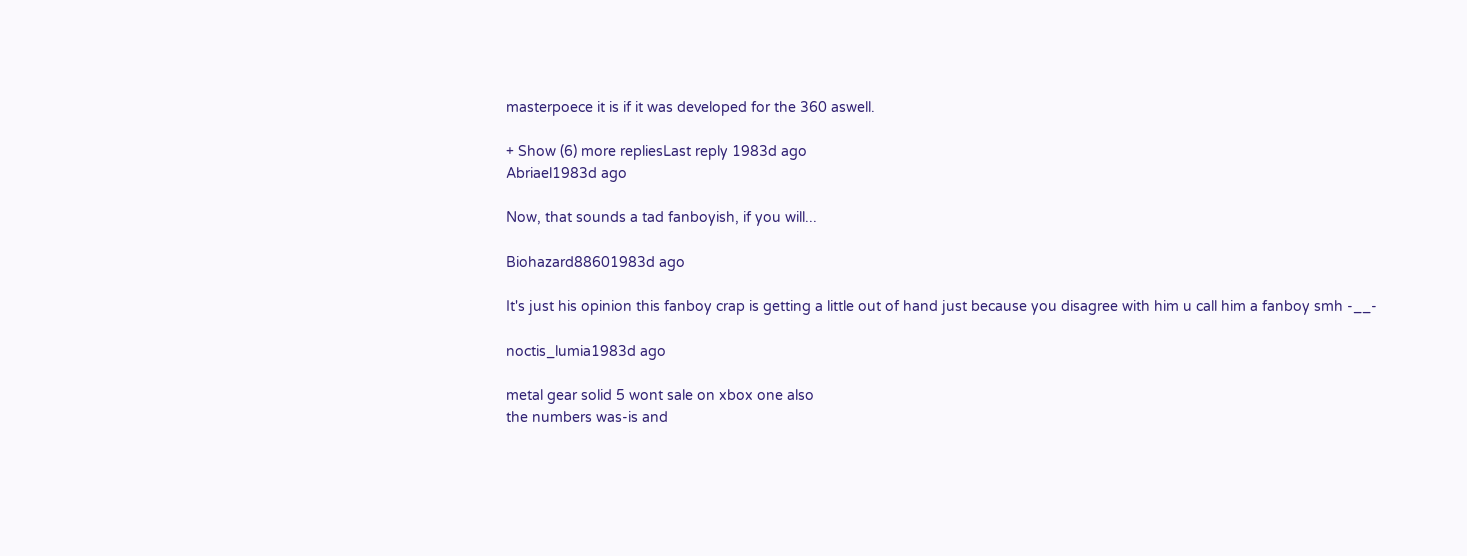masterpoece it is if it was developed for the 360 aswell.

+ Show (6) more repliesLast reply 1983d ago
Abriael1983d ago

Now, that sounds a tad fanboyish, if you will...

Biohazard88601983d ago

It's just his opinion this fanboy crap is getting a little out of hand just because you disagree with him u call him a fanboy smh -__-

noctis_lumia1983d ago

metal gear solid 5 wont sale on xbox one also
the numbers was-is and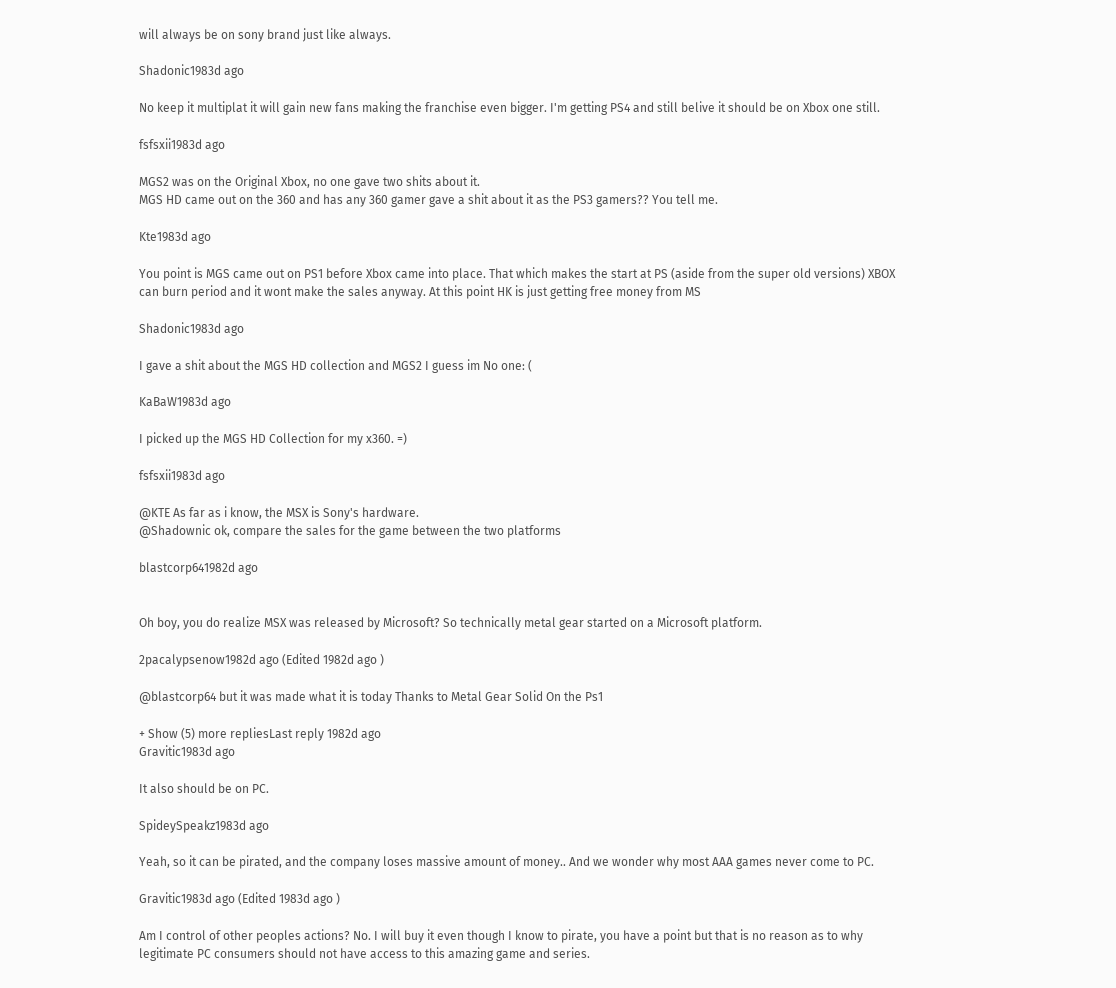will always be on sony brand just like always.

Shadonic1983d ago

No keep it multiplat it will gain new fans making the franchise even bigger. I'm getting PS4 and still belive it should be on Xbox one still.

fsfsxii1983d ago

MGS2 was on the Original Xbox, no one gave two shits about it.
MGS HD came out on the 360 and has any 360 gamer gave a shit about it as the PS3 gamers?? You tell me.

Kte1983d ago

You point is MGS came out on PS1 before Xbox came into place. That which makes the start at PS (aside from the super old versions) XBOX can burn period and it wont make the sales anyway. At this point HK is just getting free money from MS

Shadonic1983d ago

I gave a shit about the MGS HD collection and MGS2 I guess im No one: (

KaBaW1983d ago

I picked up the MGS HD Collection for my x360. =)

fsfsxii1983d ago

@KTE As far as i know, the MSX is Sony's hardware.
@Shadownic ok, compare the sales for the game between the two platforms

blastcorp641982d ago


Oh boy, you do realize MSX was released by Microsoft? So technically metal gear started on a Microsoft platform.

2pacalypsenow1982d ago (Edited 1982d ago )

@blastcorp64 but it was made what it is today Thanks to Metal Gear Solid On the Ps1

+ Show (5) more repliesLast reply 1982d ago
Gravitic1983d ago

It also should be on PC.

SpideySpeakz1983d ago

Yeah, so it can be pirated, and the company loses massive amount of money.. And we wonder why most AAA games never come to PC.

Gravitic1983d ago (Edited 1983d ago )

Am I control of other peoples actions? No. I will buy it even though I know to pirate, you have a point but that is no reason as to why legitimate PC consumers should not have access to this amazing game and series.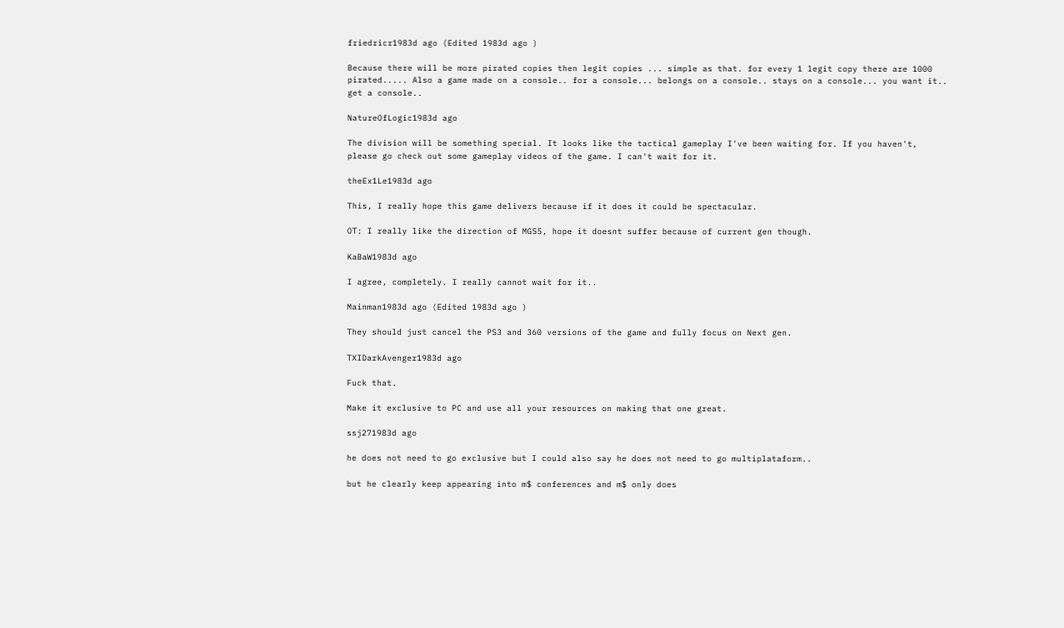friedricr1983d ago (Edited 1983d ago )

Because there will be more pirated copies then legit copies ... simple as that. for every 1 legit copy there are 1000 pirated..... Also a game made on a console.. for a console... belongs on a console.. stays on a console... you want it.. get a console..

NatureOfLogic1983d ago

The division will be something special. It looks like the tactical gameplay I've been waiting for. If you haven't, please go check out some gameplay videos of the game. I can't wait for it.

theEx1Le1983d ago

This, I really hope this game delivers because if it does it could be spectacular.

OT: I really like the direction of MGS5, hope it doesnt suffer because of current gen though.

KaBaW1983d ago

I agree, completely. I really cannot wait for it..

Mainman1983d ago (Edited 1983d ago )

They should just cancel the PS3 and 360 versions of the game and fully focus on Next gen.

TXIDarkAvenger1983d ago

Fuck that.

Make it exclusive to PC and use all your resources on making that one great.

ssj271983d ago

he does not need to go exclusive but I could also say he does not need to go multiplataform..

but he clearly keep appearing into m$ conferences and m$ only does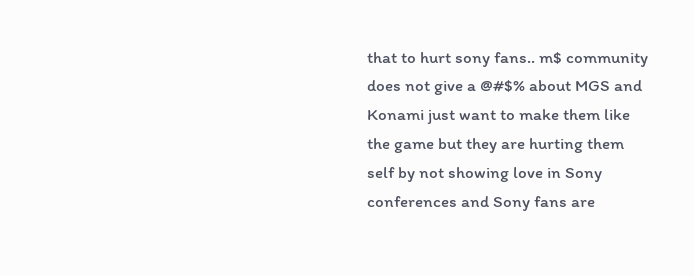that to hurt sony fans.. m$ community does not give a @#$% about MGS and Konami just want to make them like the game but they are hurting them self by not showing love in Sony conferences and Sony fans are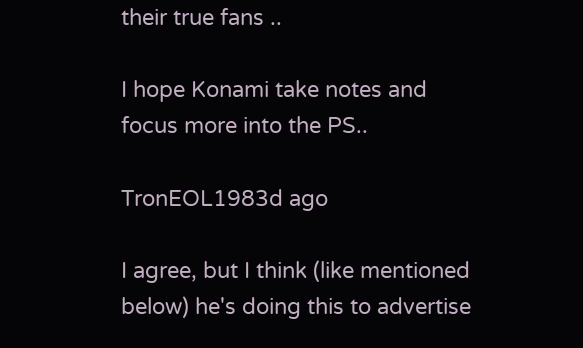their true fans ..

I hope Konami take notes and focus more into the PS..

TronEOL1983d ago

I agree, but I think (like mentioned below) he's doing this to advertise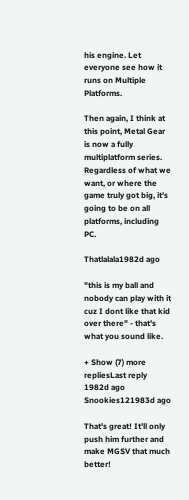his engine. Let everyone see how it runs on Multiple Platforms.

Then again, I think at this point, Metal Gear is now a fully multiplatform series. Regardless of what we want, or where the game truly got big, it's going to be on all platforms, including PC.

Thatlalala1982d ago

"this is my ball and nobody can play with it cuz I dont like that kid over there" - that's what you sound like.

+ Show (7) more repliesLast reply 1982d ago
Snookies121983d ago

That's great! It'll only push him further and make MGSV that much better!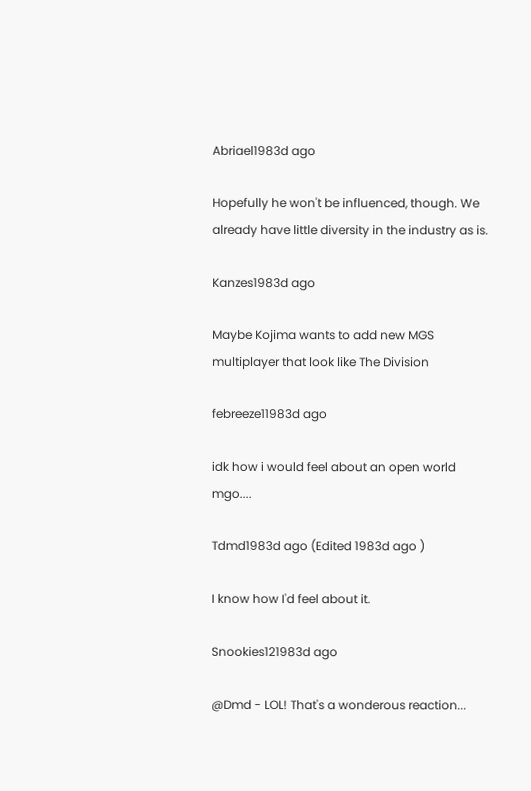Abriael1983d ago

Hopefully he won't be influenced, though. We already have little diversity in the industry as is.

Kanzes1983d ago

Maybe Kojima wants to add new MGS multiplayer that look like The Division

febreeze11983d ago

idk how i would feel about an open world mgo....

Tdmd1983d ago (Edited 1983d ago )

I know how I'd feel about it.

Snookies121983d ago

@Dmd - LOL! That's a wonderous reaction...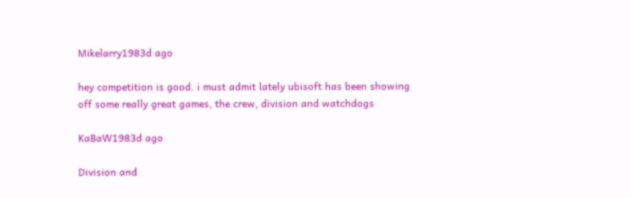Mikelarry1983d ago

hey competition is good. i must admit lately ubisoft has been showing off some really great games, the crew, division and watchdogs

KaBaW1983d ago

Division and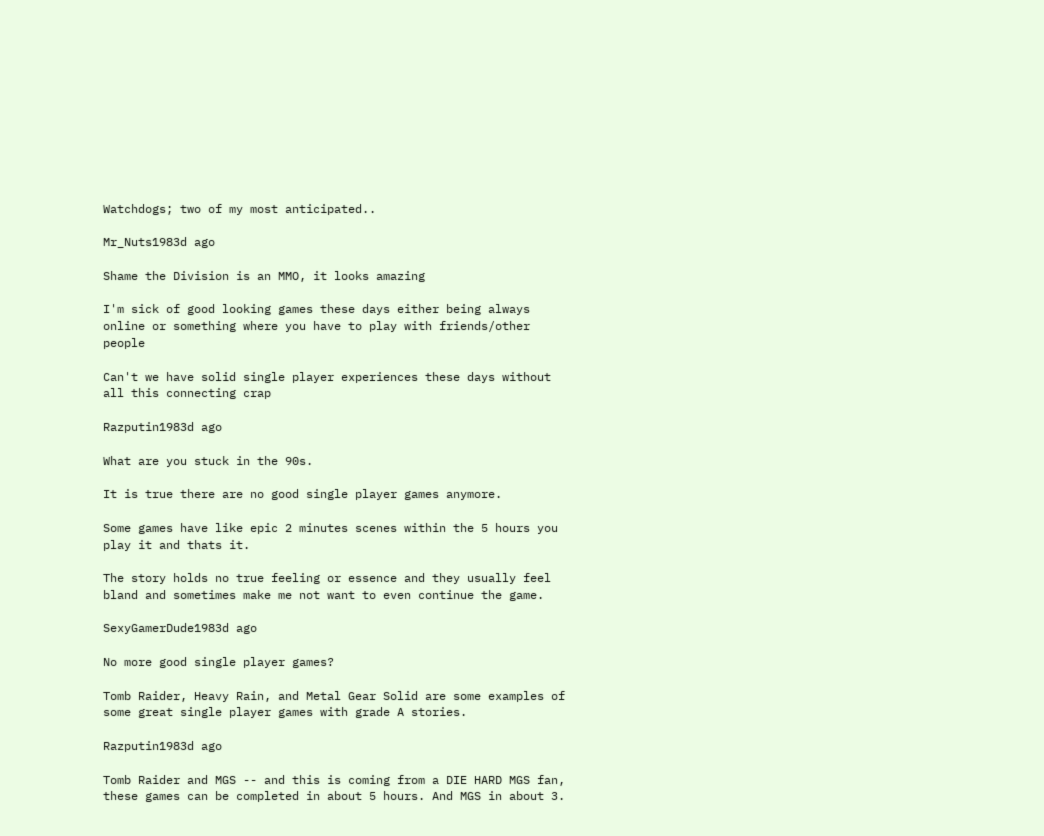Watchdogs; two of my most anticipated..

Mr_Nuts1983d ago

Shame the Division is an MMO, it looks amazing

I'm sick of good looking games these days either being always online or something where you have to play with friends/other people

Can't we have solid single player experiences these days without all this connecting crap

Razputin1983d ago

What are you stuck in the 90s.

It is true there are no good single player games anymore.

Some games have like epic 2 minutes scenes within the 5 hours you play it and thats it.

The story holds no true feeling or essence and they usually feel bland and sometimes make me not want to even continue the game.

SexyGamerDude1983d ago

No more good single player games?

Tomb Raider, Heavy Rain, and Metal Gear Solid are some examples of some great single player games with grade A stories.

Razputin1983d ago

Tomb Raider and MGS -- and this is coming from a DIE HARD MGS fan, these games can be completed in about 5 hours. And MGS in about 3.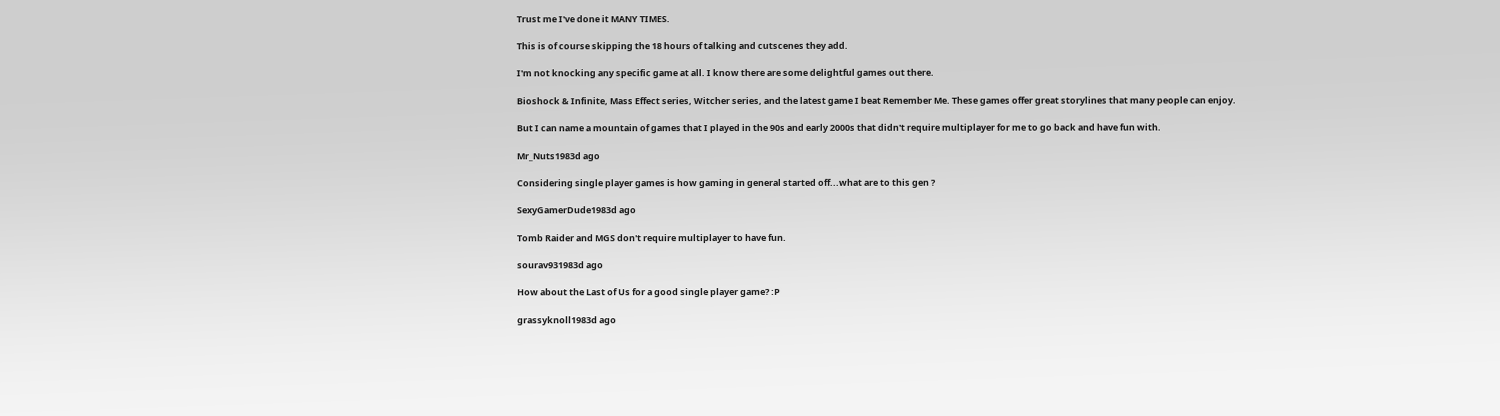Trust me I've done it MANY TIMES.

This is of course skipping the 18 hours of talking and cutscenes they add.

I'm not knocking any specific game at all. I know there are some delightful games out there.

Bioshock & Infinite, Mass Effect series, Witcher series, and the latest game I beat Remember Me. These games offer great storylines that many people can enjoy.

But I can name a mountain of games that I played in the 90s and early 2000s that didn't require multiplayer for me to go back and have fun with.

Mr_Nuts1983d ago

Considering single player games is how gaming in general started off...what are to this gen ?

SexyGamerDude1983d ago

Tomb Raider and MGS don't require multiplayer to have fun.

sourav931983d ago

How about the Last of Us for a good single player game? :P

grassyknoll1983d ago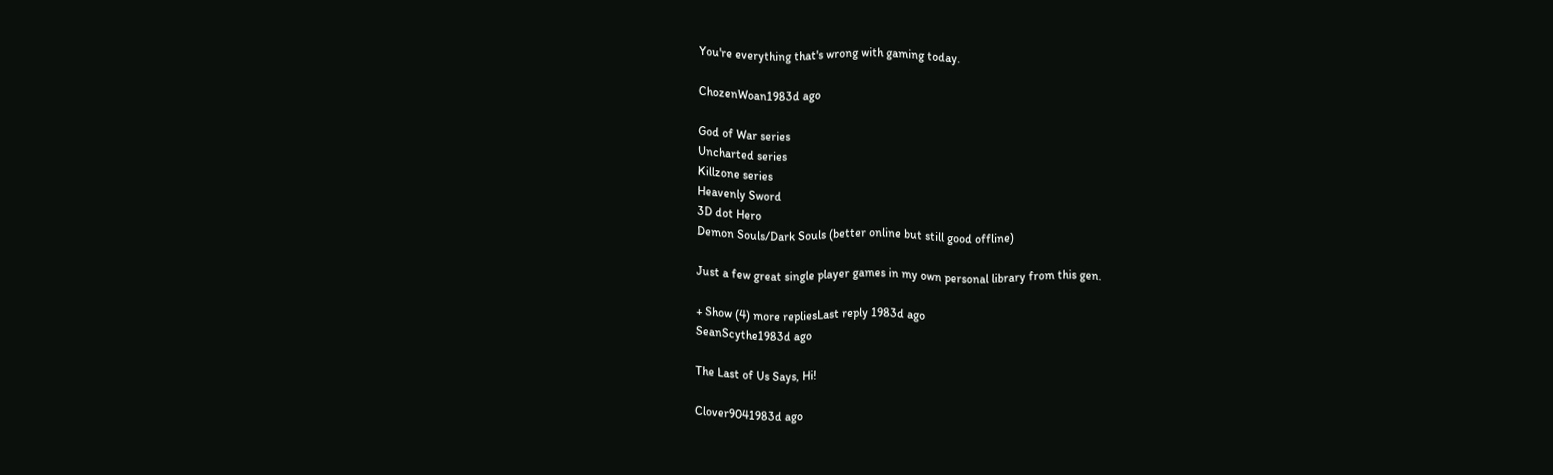You're everything that's wrong with gaming today.

ChozenWoan1983d ago

God of War series
Uncharted series
Killzone series
Heavenly Sword
3D dot Hero
Demon Souls/Dark Souls (better online but still good offline)

Just a few great single player games in my own personal library from this gen.

+ Show (4) more repliesLast reply 1983d ago
SeanScythe1983d ago

The Last of Us Says, Hi!

Clover9041983d ago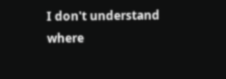I don't understand where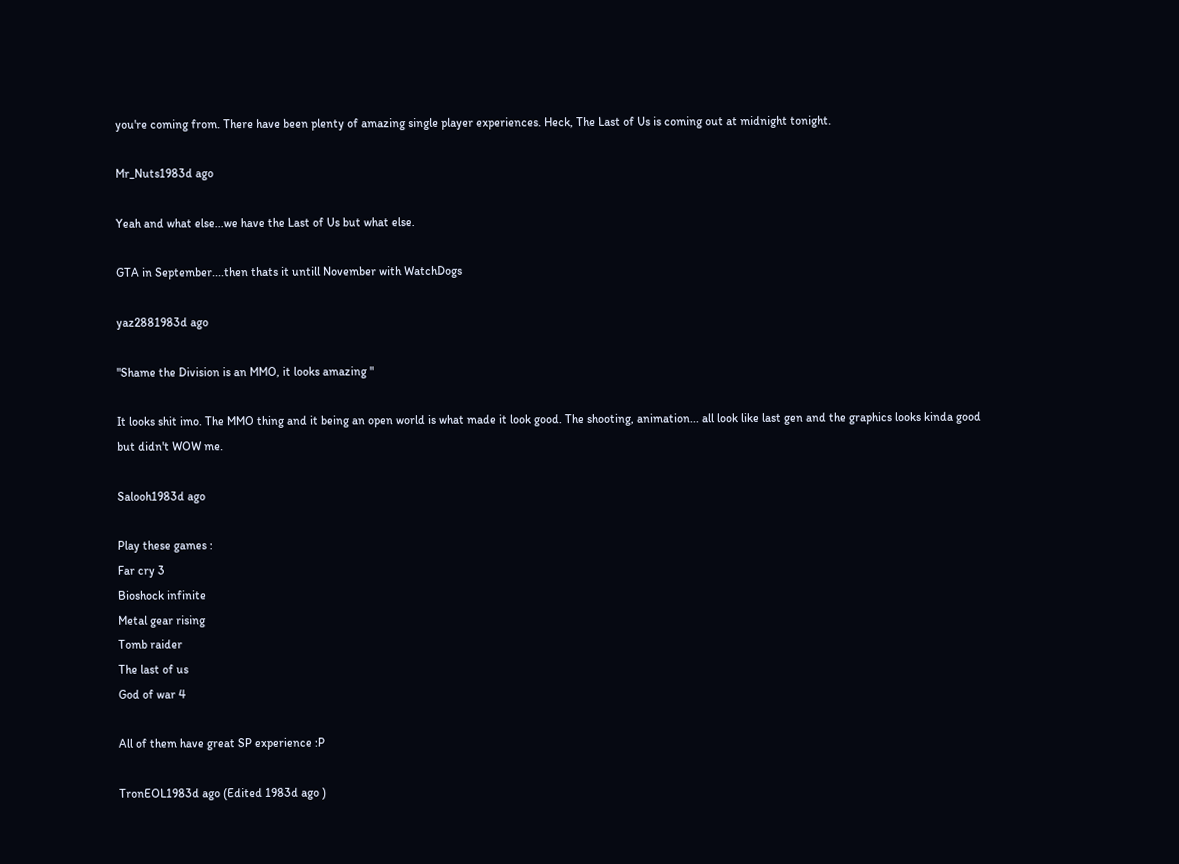you're coming from. There have been plenty of amazing single player experiences. Heck, The Last of Us is coming out at midnight tonight.

Mr_Nuts1983d ago

Yeah and what else...we have the Last of Us but what else.

GTA in September....then thats it untill November with WatchDogs

yaz2881983d ago

"Shame the Division is an MMO, it looks amazing "

It looks shit imo. The MMO thing and it being an open world is what made it look good. The shooting, animation... all look like last gen and the graphics looks kinda good but didn't WOW me.

Salooh1983d ago

Play these games :
Far cry 3
Bioshock infinite
Metal gear rising
Tomb raider
The last of us
God of war 4

All of them have great SP experience :P

TronEOL1983d ago (Edited 1983d ago )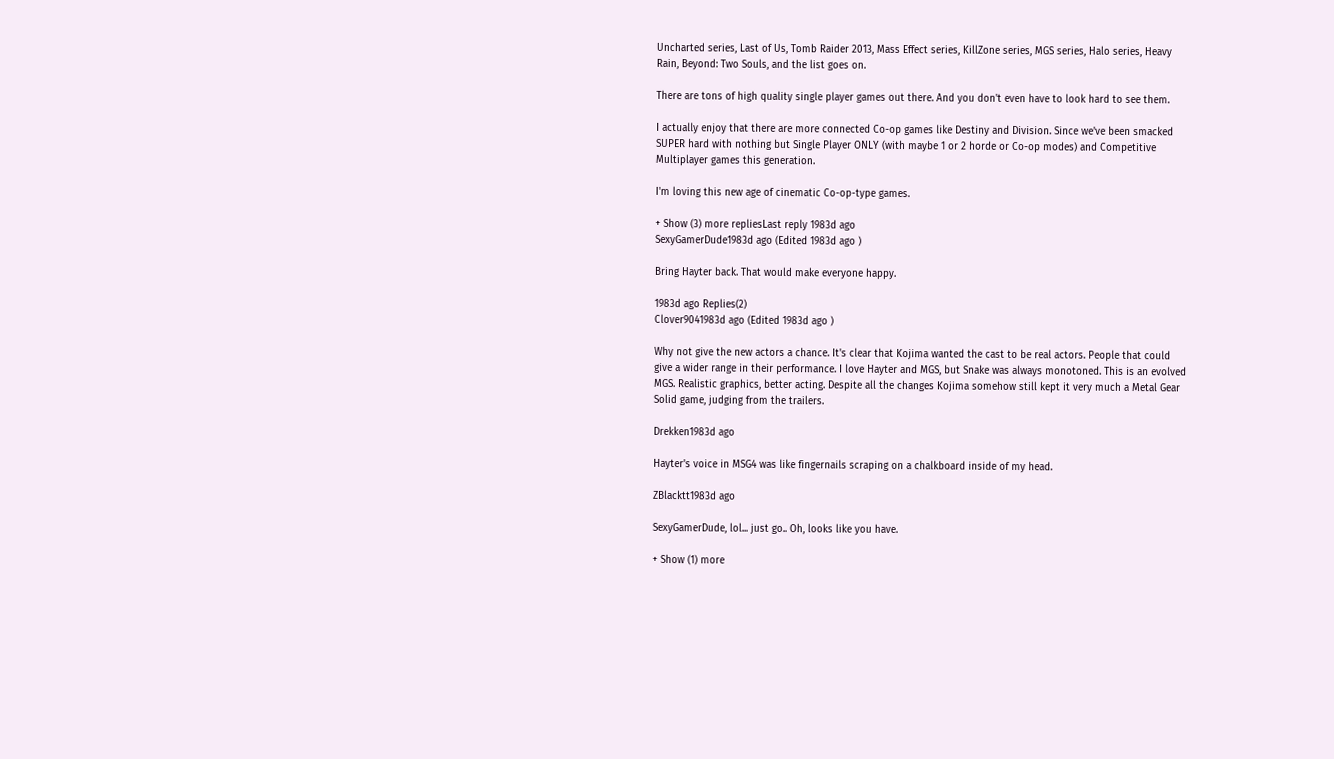Uncharted series, Last of Us, Tomb Raider 2013, Mass Effect series, KillZone series, MGS series, Halo series, Heavy Rain, Beyond: Two Souls, and the list goes on.

There are tons of high quality single player games out there. And you don't even have to look hard to see them.

I actually enjoy that there are more connected Co-op games like Destiny and Division. Since we've been smacked SUPER hard with nothing but Single Player ONLY (with maybe 1 or 2 horde or Co-op modes) and Competitive Multiplayer games this generation.

I'm loving this new age of cinematic Co-op-type games.

+ Show (3) more repliesLast reply 1983d ago
SexyGamerDude1983d ago (Edited 1983d ago )

Bring Hayter back. That would make everyone happy.

1983d ago Replies(2)
Clover9041983d ago (Edited 1983d ago )

Why not give the new actors a chance. It's clear that Kojima wanted the cast to be real actors. People that could give a wider range in their performance. I love Hayter and MGS, but Snake was always monotoned. This is an evolved MGS. Realistic graphics, better acting. Despite all the changes Kojima somehow still kept it very much a Metal Gear Solid game, judging from the trailers.

Drekken1983d ago

Hayter's voice in MSG4 was like fingernails scraping on a chalkboard inside of my head.

ZBlacktt1983d ago

SexyGamerDude, lol... just go.. Oh, looks like you have.

+ Show (1) more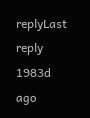replyLast reply 1983d ago